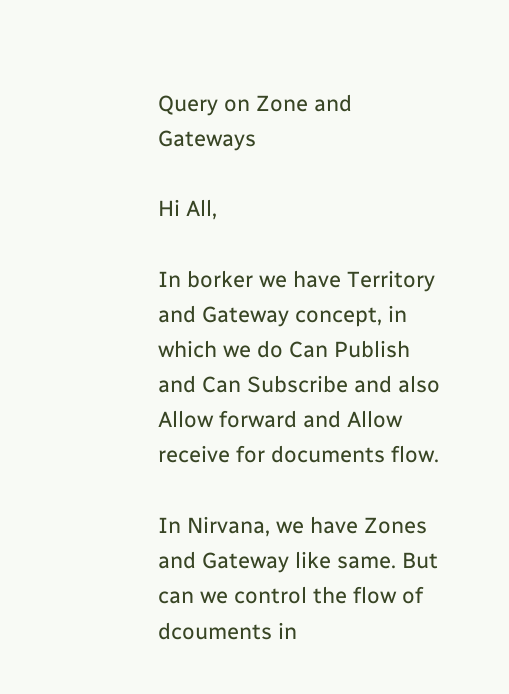Query on Zone and Gateways

Hi All,

In borker we have Territory and Gateway concept, in which we do Can Publish and Can Subscribe and also Allow forward and Allow receive for documents flow.

In Nirvana, we have Zones and Gateway like same. But can we control the flow of dcouments in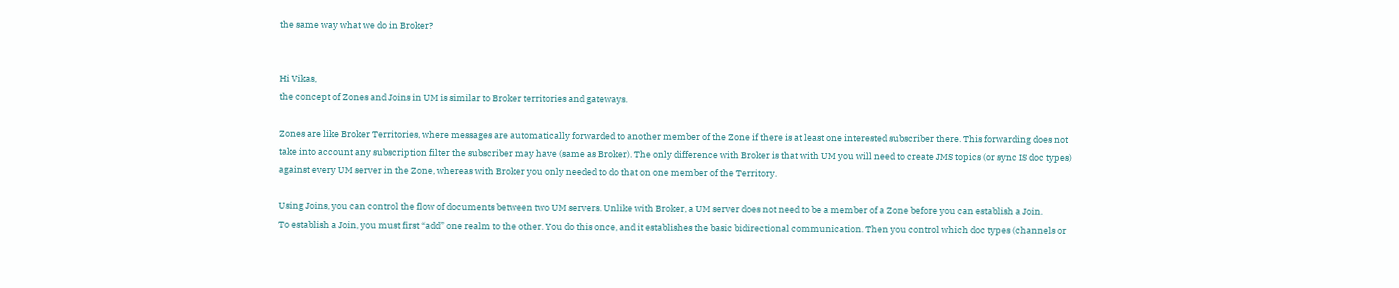the same way what we do in Broker?


Hi Vikas,
the concept of Zones and Joins in UM is similar to Broker territories and gateways.

Zones are like Broker Territories, where messages are automatically forwarded to another member of the Zone if there is at least one interested subscriber there. This forwarding does not take into account any subscription filter the subscriber may have (same as Broker). The only difference with Broker is that with UM you will need to create JMS topics (or sync IS doc types) against every UM server in the Zone, whereas with Broker you only needed to do that on one member of the Territory.

Using Joins, you can control the flow of documents between two UM servers. Unlike with Broker, a UM server does not need to be a member of a Zone before you can establish a Join.
To establish a Join, you must first “add” one realm to the other. You do this once, and it establishes the basic bidirectional communication. Then you control which doc types (channels or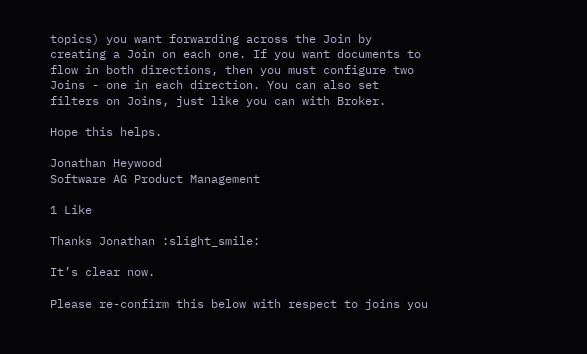topics) you want forwarding across the Join by creating a Join on each one. If you want documents to flow in both directions, then you must configure two Joins - one in each direction. You can also set filters on Joins, just like you can with Broker.

Hope this helps.

Jonathan Heywood
Software AG Product Management

1 Like

Thanks Jonathan :slight_smile:

It’s clear now.

Please re-confirm this below with respect to joins you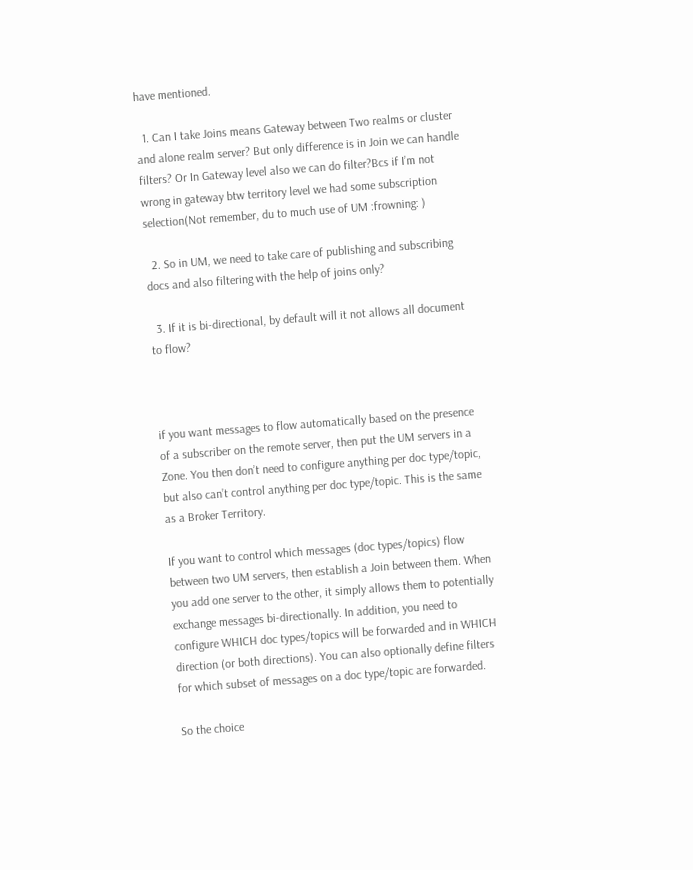have mentioned.

  1. Can I take Joins means Gateway between Two realms or cluster and alone realm server? But only difference is in Join we can handle filters? Or In Gateway level also we can do filter?Bcs if I’m not wrong in gateway btw territory level we had some subscription selection(Not remember, du to much use of UM :frowning: )

  2. So in UM, we need to take care of publishing and subscribing docs and also filtering with the help of joins only?

  3. If it is bi-directional, by default will it not allows all document to flow?



if you want messages to flow automatically based on the presence of a subscriber on the remote server, then put the UM servers in a Zone. You then don’t need to configure anything per doc type/topic, but also can’t control anything per doc type/topic. This is the same as a Broker Territory.

If you want to control which messages (doc types/topics) flow between two UM servers, then establish a Join between them. When you add one server to the other, it simply allows them to potentially exchange messages bi-directionally. In addition, you need to configure WHICH doc types/topics will be forwarded and in WHICH direction (or both directions). You can also optionally define filters for which subset of messages on a doc type/topic are forwarded.

So the choice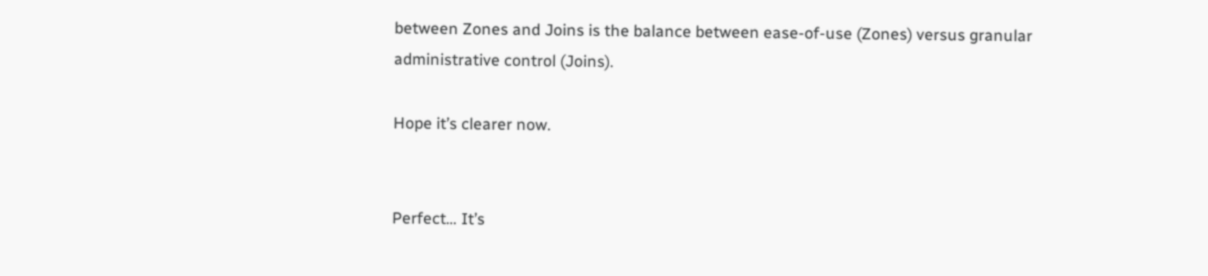between Zones and Joins is the balance between ease-of-use (Zones) versus granular administrative control (Joins).

Hope it’s clearer now.


Perfect… It’s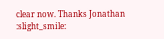clear now. Thanks Jonathan :slight_smile: